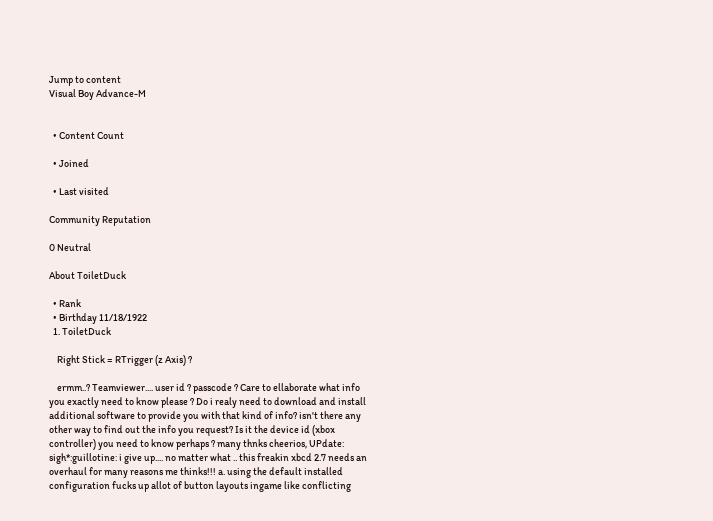Jump to content
Visual Boy Advance-M


  • Content Count

  • Joined

  • Last visited

Community Reputation

0 Neutral

About ToiletDuck

  • Rank
  • Birthday 11/18/1922
  1. ToiletDuck

    Right Stick = RTrigger (z Axis) ?

    ermm..? Teamviewer.... user id ? passcode ? Care to ellaborate what info you exactly need to know please ? Do i realy need to download and install additional software to provide you with that kind of info? isn't there any other way to find out the info you request? Is it the device id (xbox controller) you need to know perhaps ? many thnks cheerios, UPdate: sigh*:guillotine: i give up.... no matter what .. this freakin xbcd 2.7 needs an overhaul for many reasons me thinks!!! a. using the default installed configuration fucks up allot of button layouts ingame like conflicting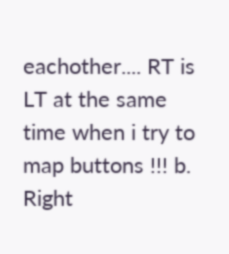eachother.... RT is LT at the same time when i try to map buttons !!! b. Right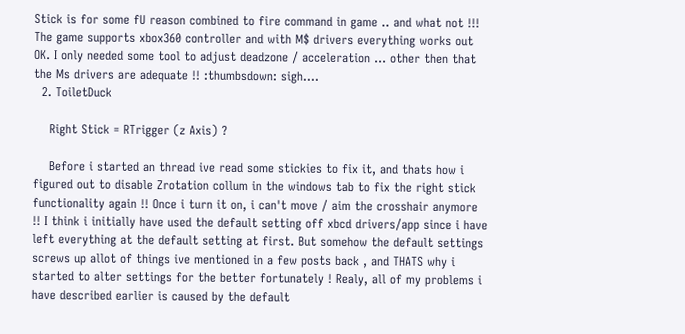Stick is for some fU reason combined to fire command in game .. and what not !!! The game supports xbox360 controller and with M$ drivers everything works out OK. I only needed some tool to adjust deadzone / acceleration ... other then that the Ms drivers are adequate !! :thumbsdown: sigh....
  2. ToiletDuck

    Right Stick = RTrigger (z Axis) ?

    Before i started an thread ive read some stickies to fix it, and thats how i figured out to disable Zrotation collum in the windows tab to fix the right stick functionality again !! Once i turn it on, i can't move / aim the crosshair anymore !! I think i initially have used the default setting off xbcd drivers/app since i have left everything at the default setting at first. But somehow the default settings screws up allot of things ive mentioned in a few posts back , and THATS why i started to alter settings for the better fortunately ! Realy, all of my problems i have described earlier is caused by the default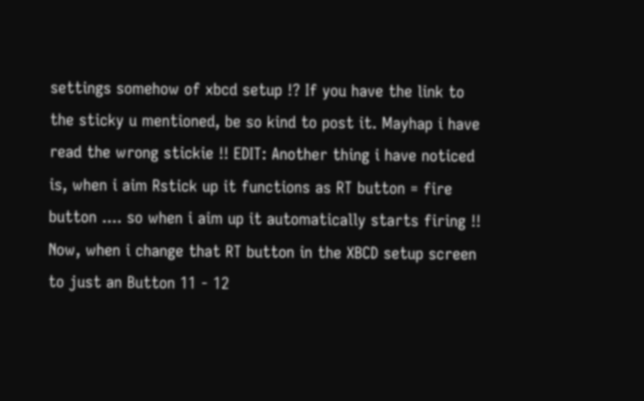settings somehow of xbcd setup !? If you have the link to the sticky u mentioned, be so kind to post it. Mayhap i have read the wrong stickie !! EDIT: Another thing i have noticed is, when i aim Rstick up it functions as RT button = fire button .... so when i aim up it automatically starts firing !! Now, when i change that RT button in the XBCD setup screen to just an Button 11 - 12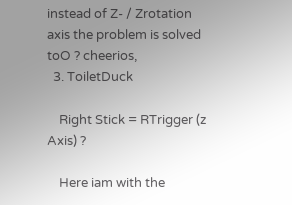instead of Z- / Zrotation axis the problem is solved toO ? cheerios,
  3. ToiletDuck

    Right Stick = RTrigger (z Axis) ?

    Here iam with the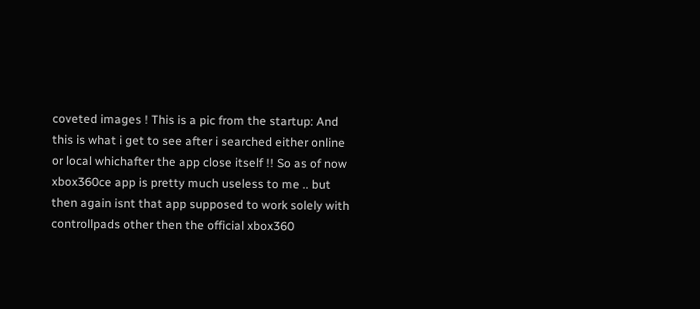coveted images ! This is a pic from the startup: And this is what i get to see after i searched either online or local whichafter the app close itself !! So as of now xbox360ce app is pretty much useless to me .. but then again isnt that app supposed to work solely with controllpads other then the official xbox360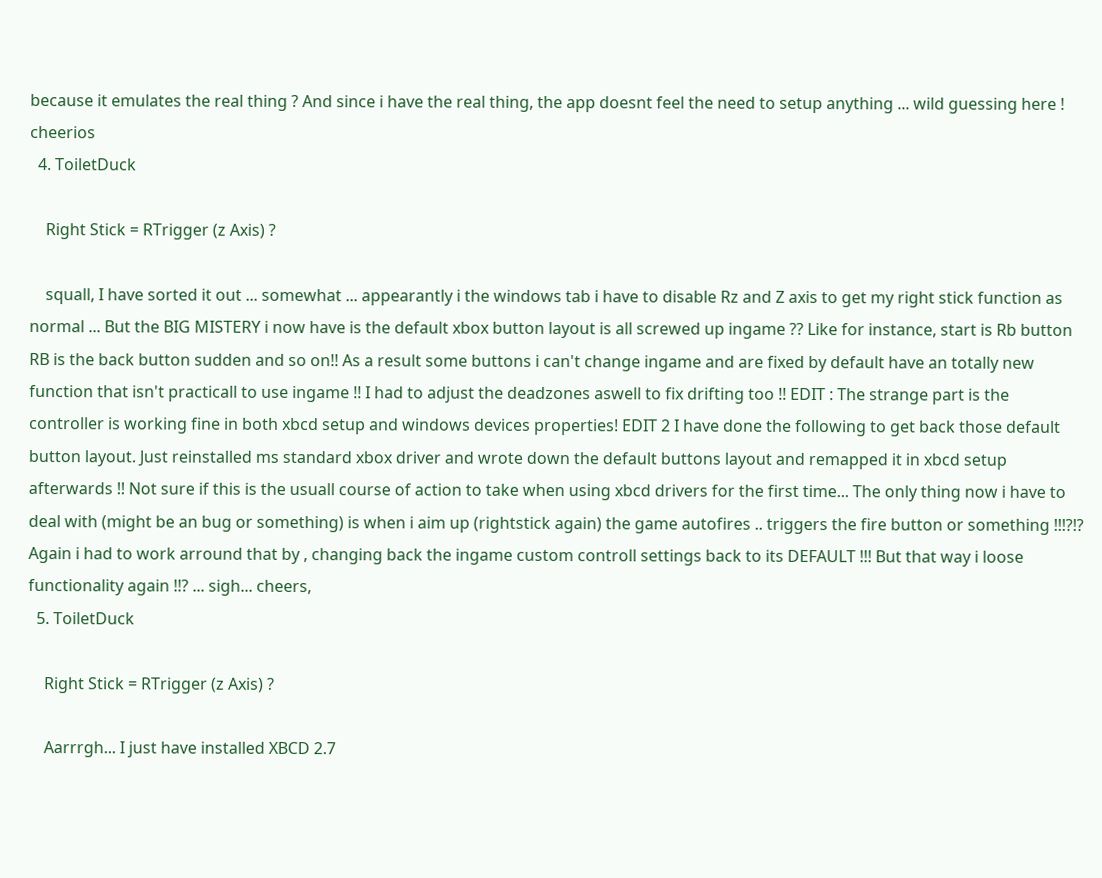because it emulates the real thing ? And since i have the real thing, the app doesnt feel the need to setup anything ... wild guessing here ! cheerios
  4. ToiletDuck

    Right Stick = RTrigger (z Axis) ?

    squall, I have sorted it out ... somewhat ... appearantly i the windows tab i have to disable Rz and Z axis to get my right stick function as normal ... But the BIG MISTERY i now have is the default xbox button layout is all screwed up ingame ?? Like for instance, start is Rb button RB is the back button sudden and so on!! As a result some buttons i can't change ingame and are fixed by default have an totally new function that isn't practicall to use ingame !! I had to adjust the deadzones aswell to fix drifting too !! EDIT : The strange part is the controller is working fine in both xbcd setup and windows devices properties! EDIT 2 I have done the following to get back those default button layout. Just reinstalled ms standard xbox driver and wrote down the default buttons layout and remapped it in xbcd setup afterwards !! Not sure if this is the usuall course of action to take when using xbcd drivers for the first time... The only thing now i have to deal with (might be an bug or something) is when i aim up (rightstick again) the game autofires .. triggers the fire button or something !!!?!? Again i had to work arround that by , changing back the ingame custom controll settings back to its DEFAULT !!! But that way i loose functionality again !!? ... sigh... cheers,
  5. ToiletDuck

    Right Stick = RTrigger (z Axis) ?

    Aarrrgh... I just have installed XBCD 2.7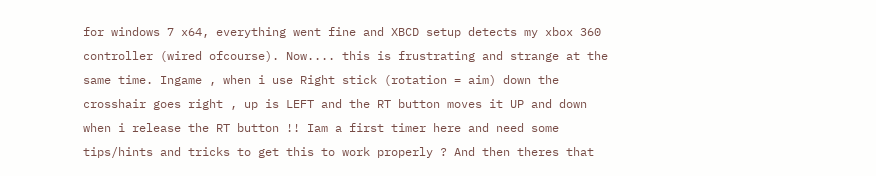for windows 7 x64, everything went fine and XBCD setup detects my xbox 360 controller (wired ofcourse). Now.... this is frustrating and strange at the same time. Ingame , when i use Right stick (rotation = aim) down the crosshair goes right , up is LEFT and the RT button moves it UP and down when i release the RT button !! Iam a first timer here and need some tips/hints and tricks to get this to work properly ? And then theres that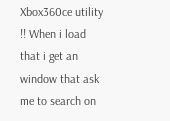Xbox360ce utility !! When i load that i get an window that ask me to search on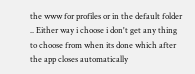the www for profiles or in the default folder .. Either way i choose i don't get any thing to choose from when its done which after the app closes automatically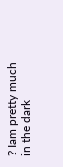? Iam pretty much in the dark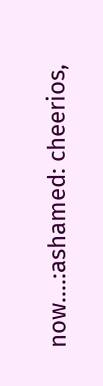now....:ashamed: cheerios,